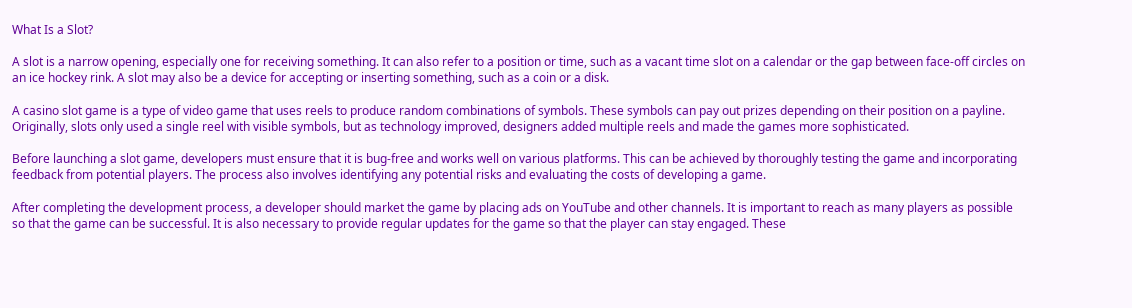What Is a Slot?

A slot is a narrow opening, especially one for receiving something. It can also refer to a position or time, such as a vacant time slot on a calendar or the gap between face-off circles on an ice hockey rink. A slot may also be a device for accepting or inserting something, such as a coin or a disk.

A casino slot game is a type of video game that uses reels to produce random combinations of symbols. These symbols can pay out prizes depending on their position on a payline. Originally, slots only used a single reel with visible symbols, but as technology improved, designers added multiple reels and made the games more sophisticated.

Before launching a slot game, developers must ensure that it is bug-free and works well on various platforms. This can be achieved by thoroughly testing the game and incorporating feedback from potential players. The process also involves identifying any potential risks and evaluating the costs of developing a game.

After completing the development process, a developer should market the game by placing ads on YouTube and other channels. It is important to reach as many players as possible so that the game can be successful. It is also necessary to provide regular updates for the game so that the player can stay engaged. These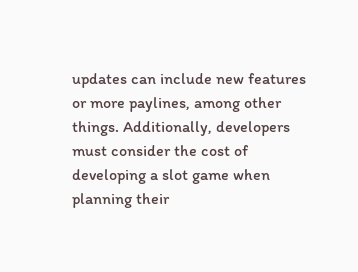updates can include new features or more paylines, among other things. Additionally, developers must consider the cost of developing a slot game when planning their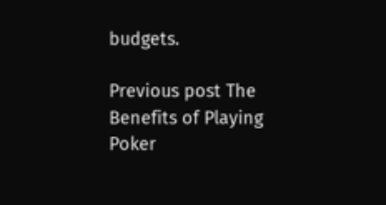budgets.

Previous post The Benefits of Playing Poker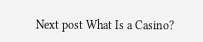Next post What Is a Casino?